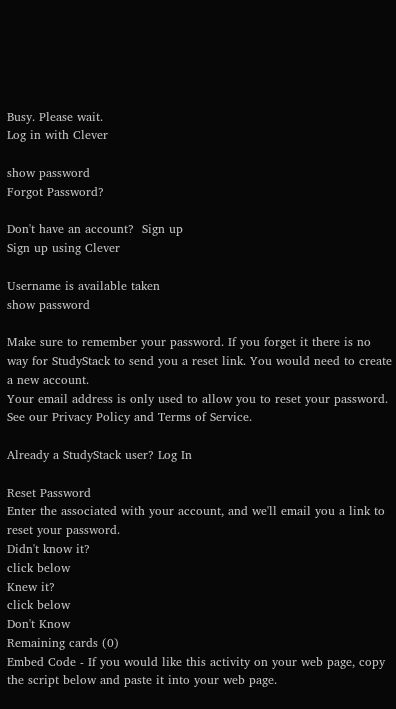Busy. Please wait.
Log in with Clever

show password
Forgot Password?

Don't have an account?  Sign up
Sign up using Clever

Username is available taken
show password

Make sure to remember your password. If you forget it there is no way for StudyStack to send you a reset link. You would need to create a new account.
Your email address is only used to allow you to reset your password. See our Privacy Policy and Terms of Service.

Already a StudyStack user? Log In

Reset Password
Enter the associated with your account, and we'll email you a link to reset your password.
Didn't know it?
click below
Knew it?
click below
Don't Know
Remaining cards (0)
Embed Code - If you would like this activity on your web page, copy the script below and paste it into your web page.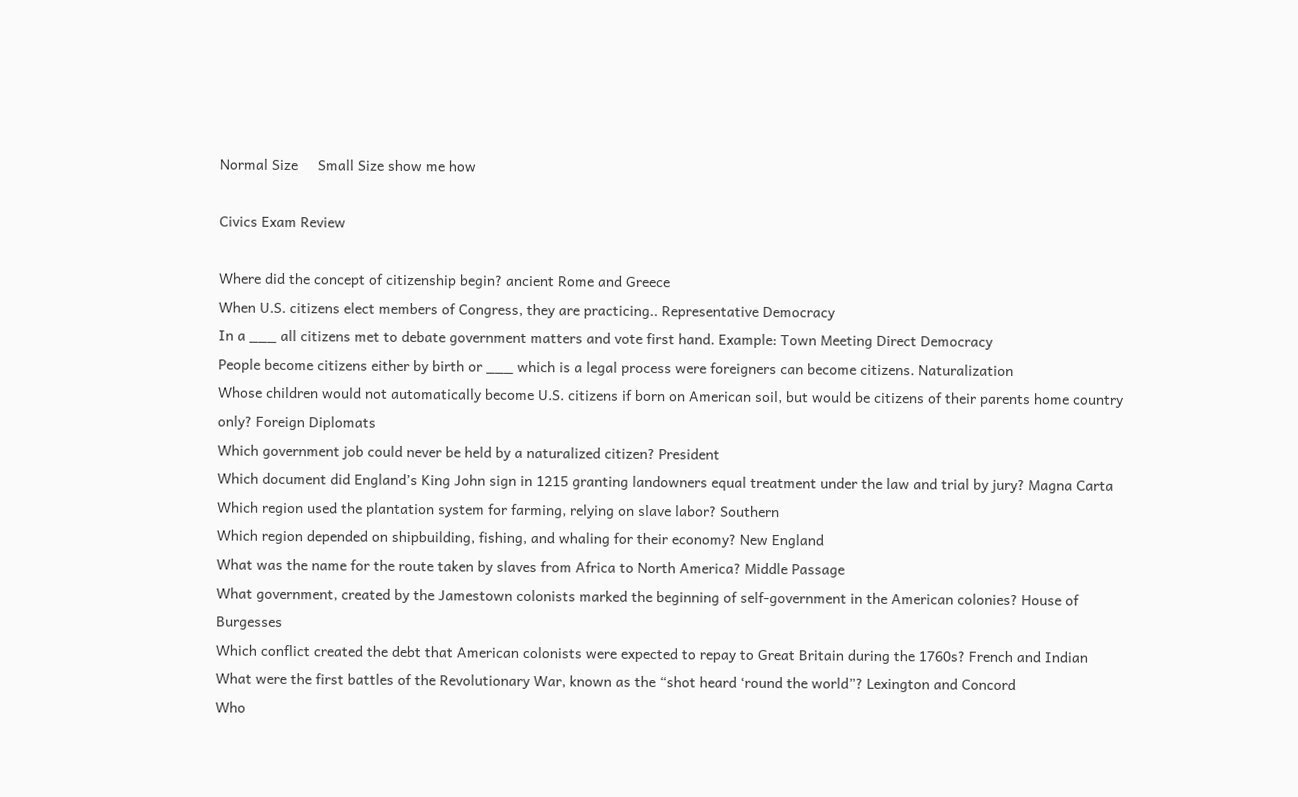Normal Size     Small Size show me how

Civics Exam Review

Where did the concept of citizenship begin? ancient Rome and Greece
When U.S. citizens elect members of Congress, they are practicing.. Representative Democracy
In a ___ all citizens met to debate government matters and vote first hand. Example: Town Meeting Direct Democracy
People become citizens either by birth or ___ which is a legal process were foreigners can become citizens. Naturalization
Whose children would not automatically become U.S. citizens if born on American soil, but would be citizens of their parents home country only? Foreign Diplomats
Which government job could never be held by a naturalized citizen? President
Which document did England’s King John sign in 1215 granting landowners equal treatment under the law and trial by jury? Magna Carta
Which region used the plantation system for farming, relying on slave labor? Southern
Which region depended on shipbuilding, fishing, and whaling for their economy? New England
What was the name for the route taken by slaves from Africa to North America? Middle Passage
What government, created by the Jamestown colonists marked the beginning of self-government in the American colonies? House of Burgesses
Which conflict created the debt that American colonists were expected to repay to Great Britain during the 1760s? French and Indian
What were the first battles of the Revolutionary War, known as the “shot heard ‘round the world”? Lexington and Concord
Who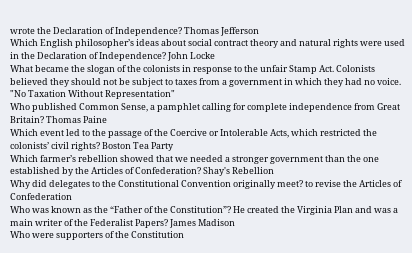wrote the Declaration of Independence? Thomas Jefferson
Which English philosopher’s ideas about social contract theory and natural rights were used in the Declaration of Independence? John Locke
What became the slogan of the colonists in response to the unfair Stamp Act. Colonists believed they should not be subject to taxes from a government in which they had no voice. "No Taxation Without Representation"
Who published Common Sense, a pamphlet calling for complete independence from Great Britain? Thomas Paine
Which event led to the passage of the Coercive or Intolerable Acts, which restricted the colonists’ civil rights? Boston Tea Party
Which farmer’s rebellion showed that we needed a stronger government than the one established by the Articles of Confederation? Shay's Rebellion
Why did delegates to the Constitutional Convention originally meet? to revise the Articles of Confederation
Who was known as the “Father of the Constitution”? He created the Virginia Plan and was a main writer of the Federalist Papers? James Madison
Who were supporters of the Constitution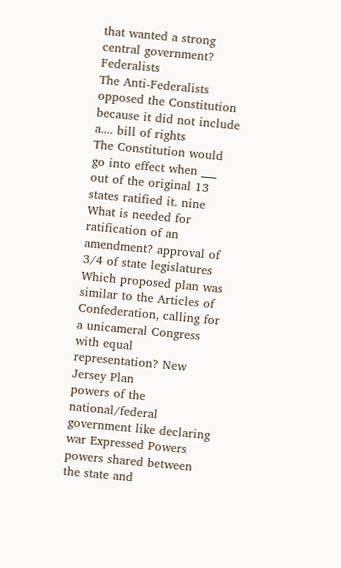that wanted a strong central government? Federalists
The Anti-Federalists opposed the Constitution because it did not include a.... bill of rights
The Constitution would go into effect when ___ out of the original 13 states ratified it. nine
What is needed for ratification of an amendment? approval of 3/4 of state legislatures
Which proposed plan was similar to the Articles of Confederation, calling for a unicameral Congress with equal representation? New Jersey Plan
powers of the national/federal government like declaring war Expressed Powers
powers shared between the state and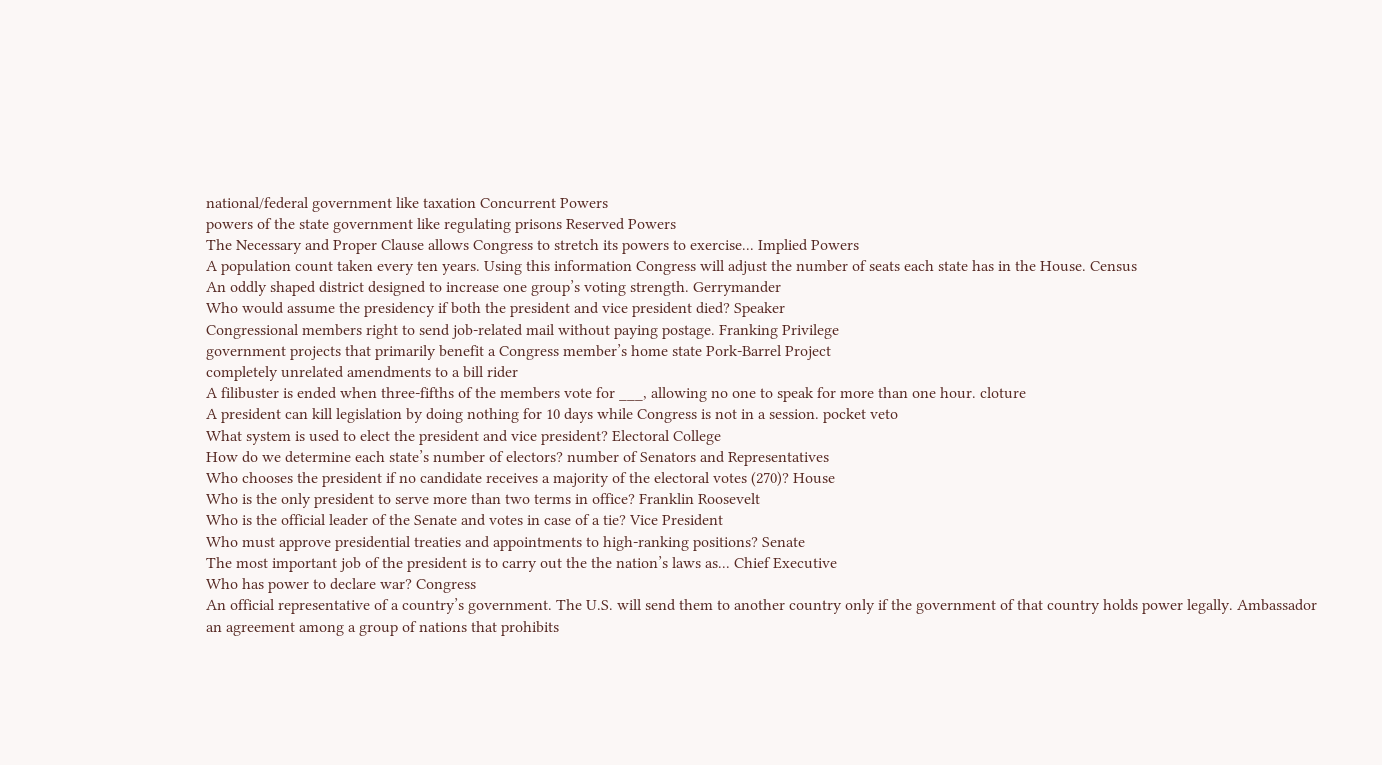national/federal government like taxation Concurrent Powers
powers of the state government like regulating prisons Reserved Powers
The Necessary and Proper Clause allows Congress to stretch its powers to exercise... Implied Powers
A population count taken every ten years. Using this information Congress will adjust the number of seats each state has in the House. Census
An oddly shaped district designed to increase one group’s voting strength. Gerrymander
Who would assume the presidency if both the president and vice president died? Speaker
Congressional members right to send job-related mail without paying postage. Franking Privilege
government projects that primarily benefit a Congress member’s home state Pork-Barrel Project
completely unrelated amendments to a bill rider
A filibuster is ended when three-fifths of the members vote for ___, allowing no one to speak for more than one hour. cloture
A president can kill legislation by doing nothing for 10 days while Congress is not in a session. pocket veto
What system is used to elect the president and vice president? Electoral College
How do we determine each state’s number of electors? number of Senators and Representatives
Who chooses the president if no candidate receives a majority of the electoral votes (270)? House
Who is the only president to serve more than two terms in office? Franklin Roosevelt
Who is the official leader of the Senate and votes in case of a tie? Vice President
Who must approve presidential treaties and appointments to high-ranking positions? Senate
The most important job of the president is to carry out the the nation’s laws as... Chief Executive
Who has power to declare war? Congress
An official representative of a country’s government. The U.S. will send them to another country only if the government of that country holds power legally. Ambassador
an agreement among a group of nations that prohibits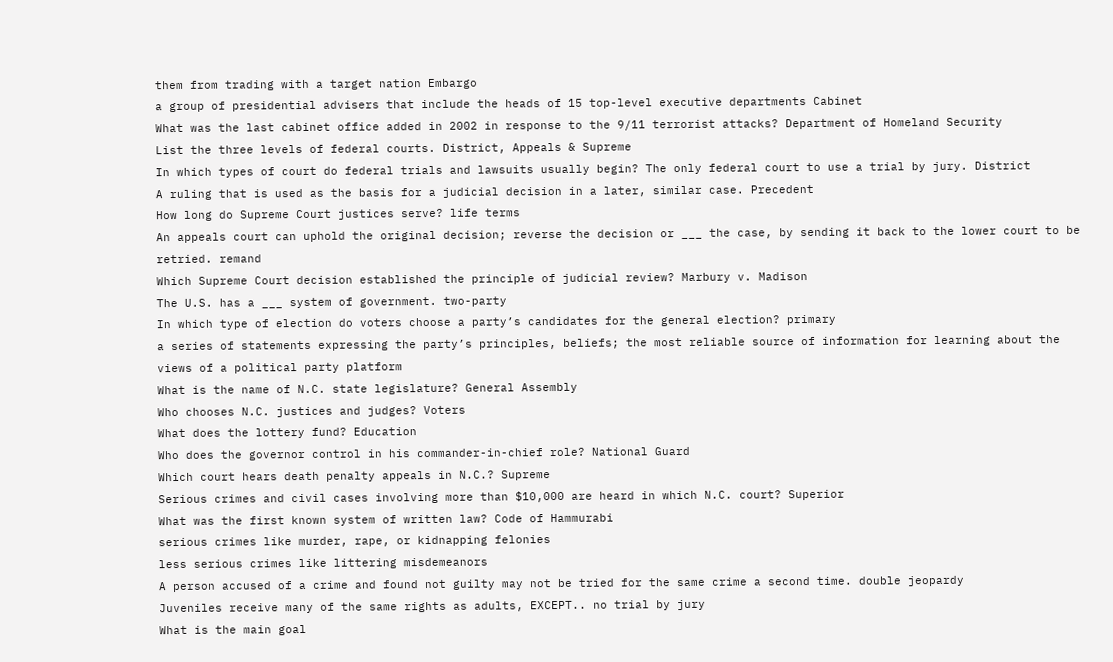them from trading with a target nation Embargo
a group of presidential advisers that include the heads of 15 top-level executive departments Cabinet
What was the last cabinet office added in 2002 in response to the 9/11 terrorist attacks? Department of Homeland Security
List the three levels of federal courts. District, Appeals & Supreme
In which types of court do federal trials and lawsuits usually begin? The only federal court to use a trial by jury. District
A ruling that is used as the basis for a judicial decision in a later, similar case. Precedent
How long do Supreme Court justices serve? life terms
An appeals court can uphold the original decision; reverse the decision or ___ the case, by sending it back to the lower court to be retried. remand
Which Supreme Court decision established the principle of judicial review? Marbury v. Madison
The U.S. has a ___ system of government. two-party
In which type of election do voters choose a party’s candidates for the general election? primary
a series of statements expressing the party’s principles, beliefs; the most reliable source of information for learning about the views of a political party platform
What is the name of N.C. state legislature? General Assembly
Who chooses N.C. justices and judges? Voters
What does the lottery fund? Education
Who does the governor control in his commander-in-chief role? National Guard
Which court hears death penalty appeals in N.C.? Supreme
Serious crimes and civil cases involving more than $10,000 are heard in which N.C. court? Superior
What was the first known system of written law? Code of Hammurabi
serious crimes like murder, rape, or kidnapping felonies
less serious crimes like littering misdemeanors
A person accused of a crime and found not guilty may not be tried for the same crime a second time. double jeopardy
Juveniles receive many of the same rights as adults, EXCEPT.. no trial by jury
What is the main goal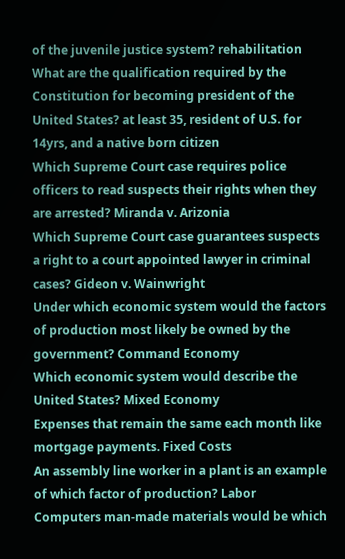of the juvenile justice system? rehabilitation
What are the qualification required by the Constitution for becoming president of the United States? at least 35, resident of U.S. for 14yrs, and a native born citizen
Which Supreme Court case requires police officers to read suspects their rights when they are arrested? Miranda v. Arizonia
Which Supreme Court case guarantees suspects a right to a court appointed lawyer in criminal cases? Gideon v. Wainwright
Under which economic system would the factors of production most likely be owned by the government? Command Economy
Which economic system would describe the United States? Mixed Economy
Expenses that remain the same each month like mortgage payments. Fixed Costs
An assembly line worker in a plant is an example of which factor of production? Labor
Computers man-made materials would be which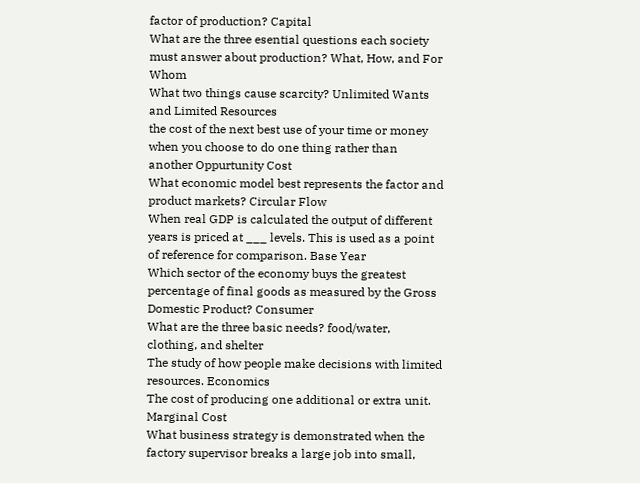factor of production? Capital
What are the three esential questions each society must answer about production? What, How, and For Whom
What two things cause scarcity? Unlimited Wants and Limited Resources
the cost of the next best use of your time or money when you choose to do one thing rather than another Oppurtunity Cost
What economic model best represents the factor and product markets? Circular Flow
When real GDP is calculated the output of different years is priced at ___ levels. This is used as a point of reference for comparison. Base Year
Which sector of the economy buys the greatest percentage of final goods as measured by the Gross Domestic Product? Consumer
What are the three basic needs? food/water, clothing, and shelter
The study of how people make decisions with limited resources. Economics
The cost of producing one additional or extra unit. Marginal Cost
What business strategy is demonstrated when the factory supervisor breaks a large job into small,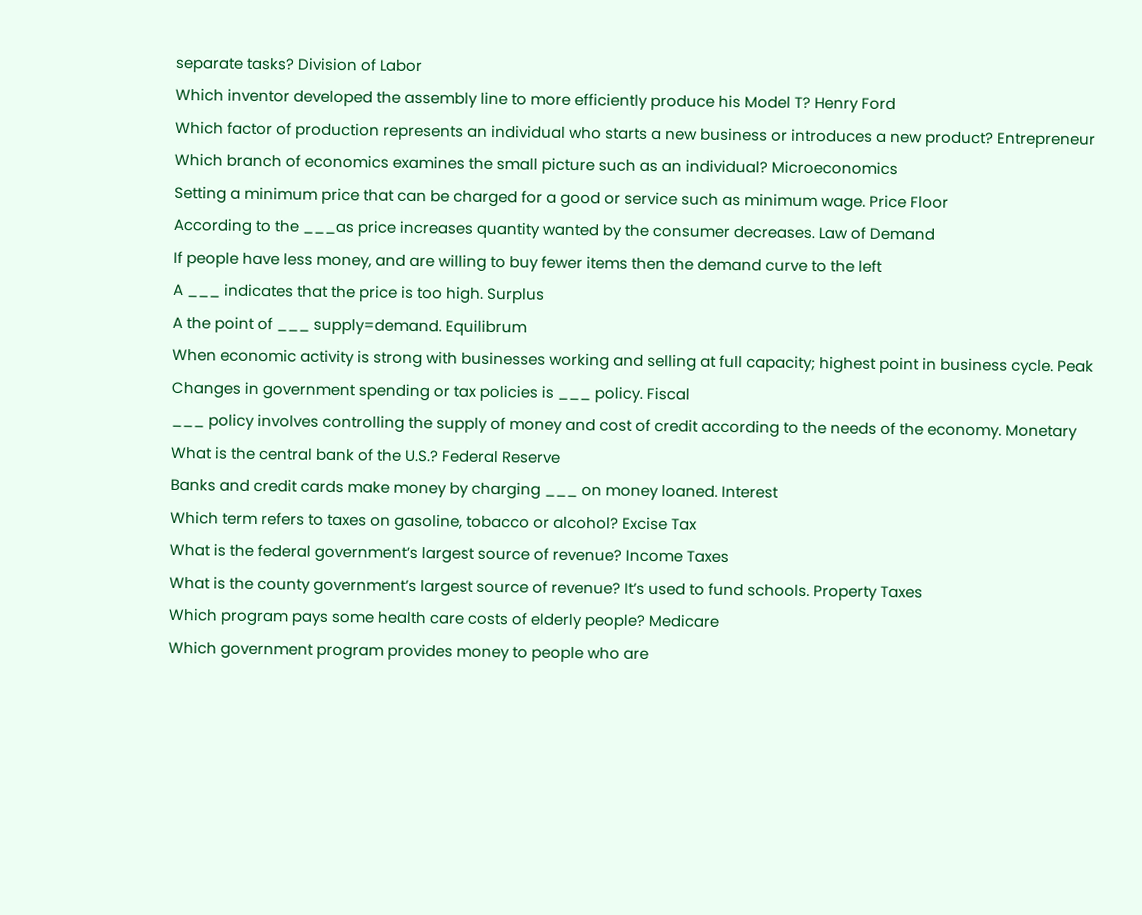separate tasks? Division of Labor
Which inventor developed the assembly line to more efficiently produce his Model T? Henry Ford
Which factor of production represents an individual who starts a new business or introduces a new product? Entrepreneur
Which branch of economics examines the small picture such as an individual? Microeconomics
Setting a minimum price that can be charged for a good or service such as minimum wage. Price Floor
According to the ___as price increases quantity wanted by the consumer decreases. Law of Demand
If people have less money, and are willing to buy fewer items then the demand curve to the left
A ___ indicates that the price is too high. Surplus
A the point of ___ supply=demand. Equilibrum
When economic activity is strong with businesses working and selling at full capacity; highest point in business cycle. Peak
Changes in government spending or tax policies is ___ policy. Fiscal
___ policy involves controlling the supply of money and cost of credit according to the needs of the economy. Monetary
What is the central bank of the U.S.? Federal Reserve
Banks and credit cards make money by charging ___ on money loaned. Interest
Which term refers to taxes on gasoline, tobacco or alcohol? Excise Tax
What is the federal government’s largest source of revenue? Income Taxes
What is the county government’s largest source of revenue? It’s used to fund schools. Property Taxes
Which program pays some health care costs of elderly people? Medicare
Which government program provides money to people who are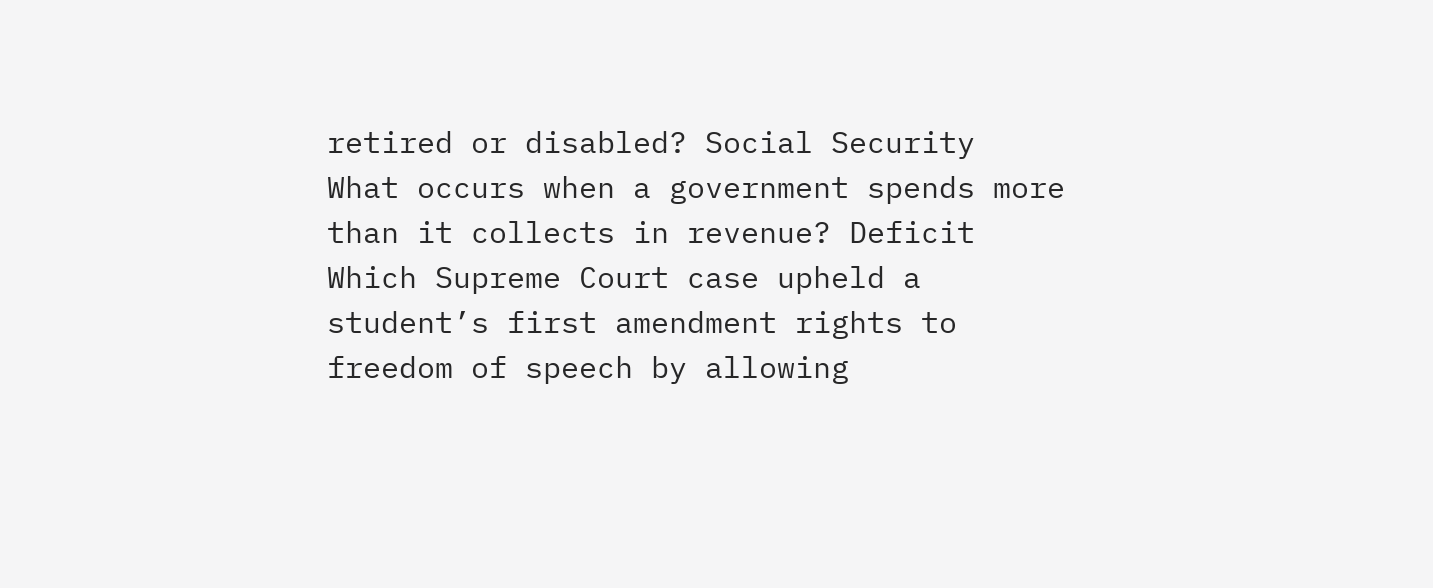retired or disabled? Social Security
What occurs when a government spends more than it collects in revenue? Deficit
Which Supreme Court case upheld a student’s first amendment rights to freedom of speech by allowing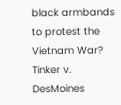black armbands to protest the Vietnam War? Tinker v. DesMoines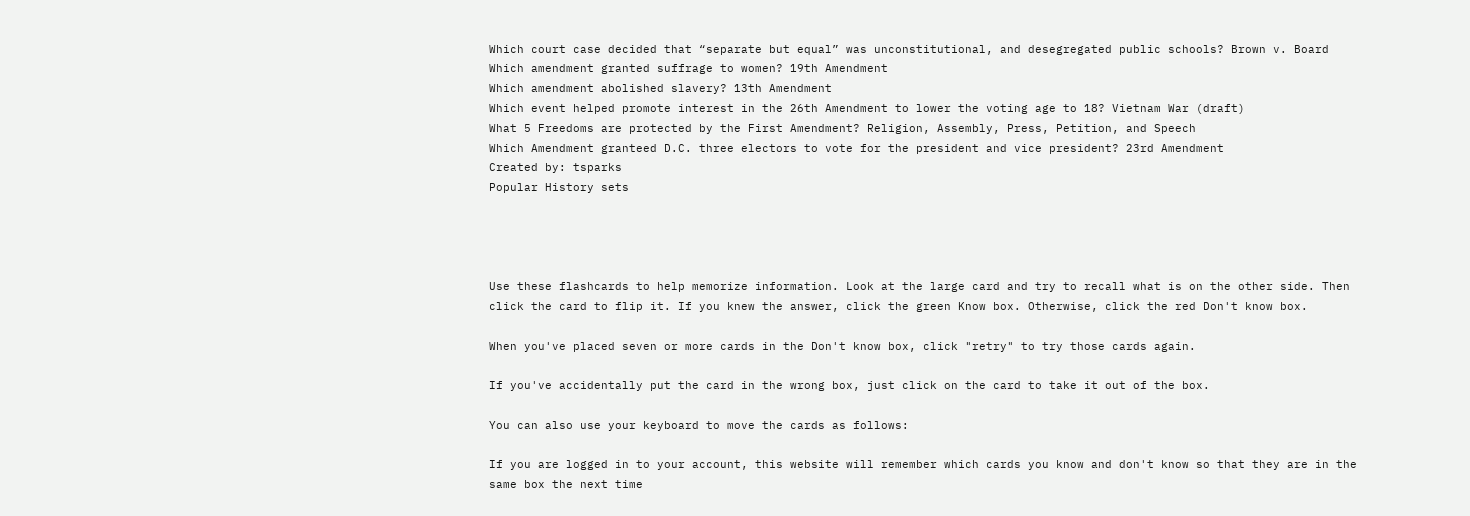Which court case decided that “separate but equal” was unconstitutional, and desegregated public schools? Brown v. Board
Which amendment granted suffrage to women? 19th Amendment
Which amendment abolished slavery? 13th Amendment
Which event helped promote interest in the 26th Amendment to lower the voting age to 18? Vietnam War (draft)
What 5 Freedoms are protected by the First Amendment? Religion, Assembly, Press, Petition, and Speech
Which Amendment granteed D.C. three electors to vote for the president and vice president? 23rd Amendment
Created by: tsparks
Popular History sets




Use these flashcards to help memorize information. Look at the large card and try to recall what is on the other side. Then click the card to flip it. If you knew the answer, click the green Know box. Otherwise, click the red Don't know box.

When you've placed seven or more cards in the Don't know box, click "retry" to try those cards again.

If you've accidentally put the card in the wrong box, just click on the card to take it out of the box.

You can also use your keyboard to move the cards as follows:

If you are logged in to your account, this website will remember which cards you know and don't know so that they are in the same box the next time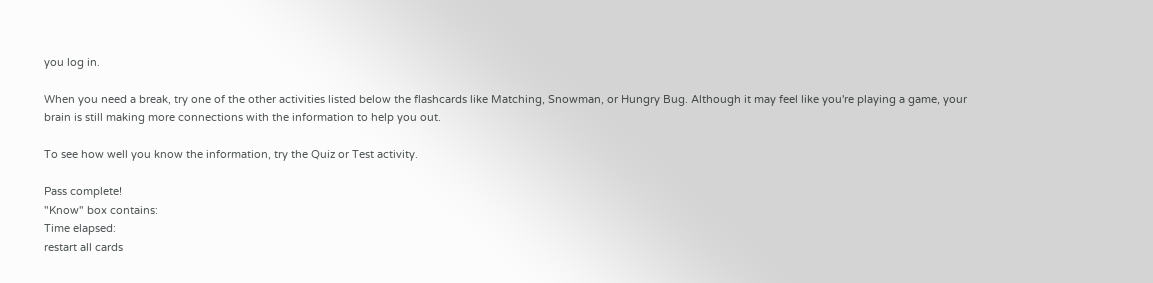you log in.

When you need a break, try one of the other activities listed below the flashcards like Matching, Snowman, or Hungry Bug. Although it may feel like you're playing a game, your brain is still making more connections with the information to help you out.

To see how well you know the information, try the Quiz or Test activity.

Pass complete!
"Know" box contains:
Time elapsed:
restart all cards